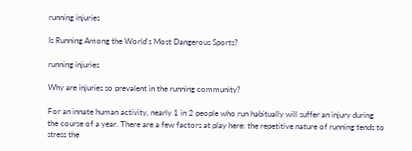running injuries

Is Running Among the World’s Most Dangerous Sports?

running injuries

Why are injuries so prevalent in the running community?

For an innate human activity, nearly 1 in 2 people who run habitually will suffer an injury during the course of a year. There are a few factors at play here: the repetitive nature of running tends to stress the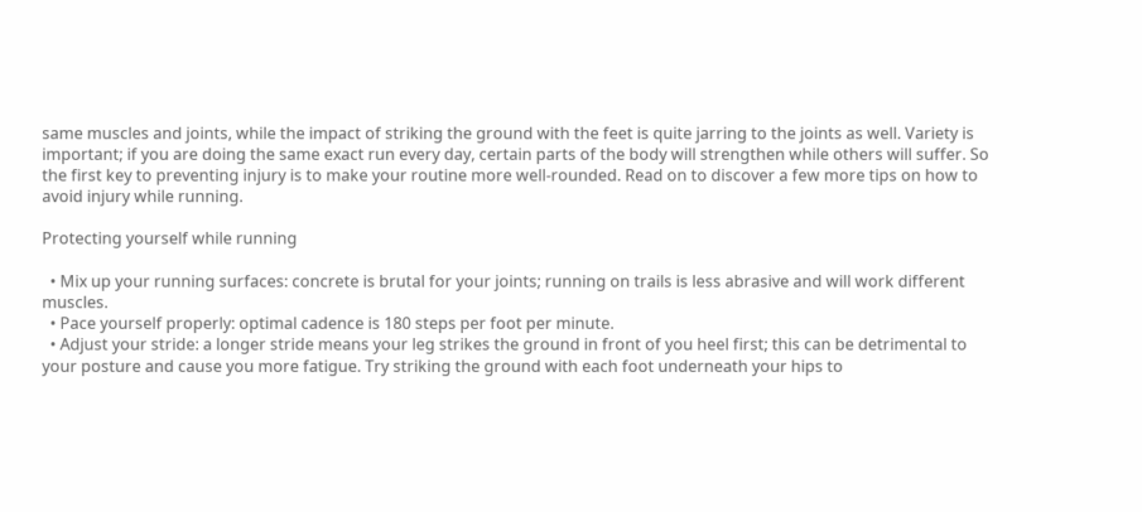same muscles and joints, while the impact of striking the ground with the feet is quite jarring to the joints as well. Variety is important; if you are doing the same exact run every day, certain parts of the body will strengthen while others will suffer. So the first key to preventing injury is to make your routine more well-rounded. Read on to discover a few more tips on how to avoid injury while running.

Protecting yourself while running

  • Mix up your running surfaces: concrete is brutal for your joints; running on trails is less abrasive and will work different muscles.
  • Pace yourself properly: optimal cadence is 180 steps per foot per minute.
  • Adjust your stride: a longer stride means your leg strikes the ground in front of you heel first; this can be detrimental to your posture and cause you more fatigue. Try striking the ground with each foot underneath your hips to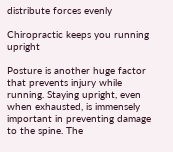distribute forces evenly

Chiropractic keeps you running upright

Posture is another huge factor that prevents injury while running. Staying upright, even when exhausted, is immensely important in preventing damage to the spine. The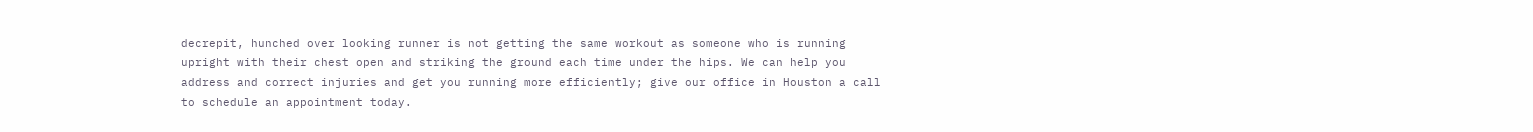decrepit, hunched over looking runner is not getting the same workout as someone who is running upright with their chest open and striking the ground each time under the hips. We can help you address and correct injuries and get you running more efficiently; give our office in Houston a call to schedule an appointment today.